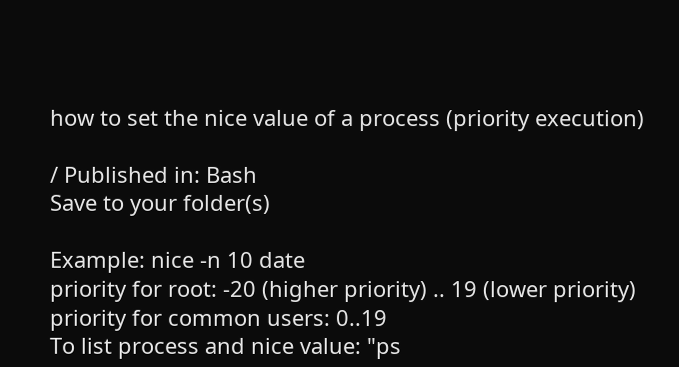how to set the nice value of a process (priority execution)

/ Published in: Bash
Save to your folder(s)

Example: nice -n 10 date
priority for root: -20 (higher priority) .. 19 (lower priority)
priority for common users: 0..19
To list process and nice value: "ps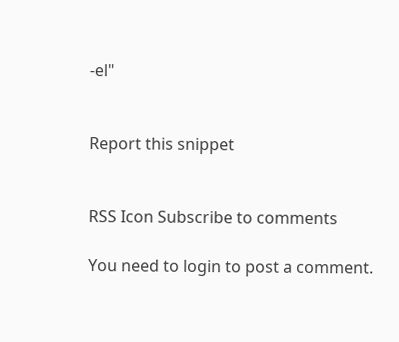-el"


Report this snippet


RSS Icon Subscribe to comments

You need to login to post a comment.